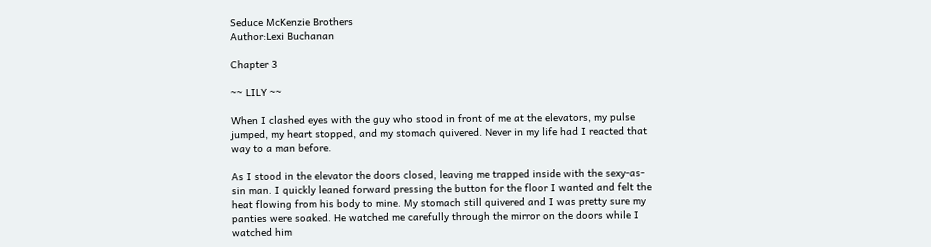Seduce McKenzie Brothers
Author:Lexi Buchanan

Chapter 3

~~ LILY ~~

When I clashed eyes with the guy who stood in front of me at the elevators, my pulse jumped, my heart stopped, and my stomach quivered. Never in my life had I reacted that way to a man before.

As I stood in the elevator the doors closed, leaving me trapped inside with the sexy-as-sin man. I quickly leaned forward pressing the button for the floor I wanted and felt the heat flowing from his body to mine. My stomach still quivered and I was pretty sure my panties were soaked. He watched me carefully through the mirror on the doors while I watched him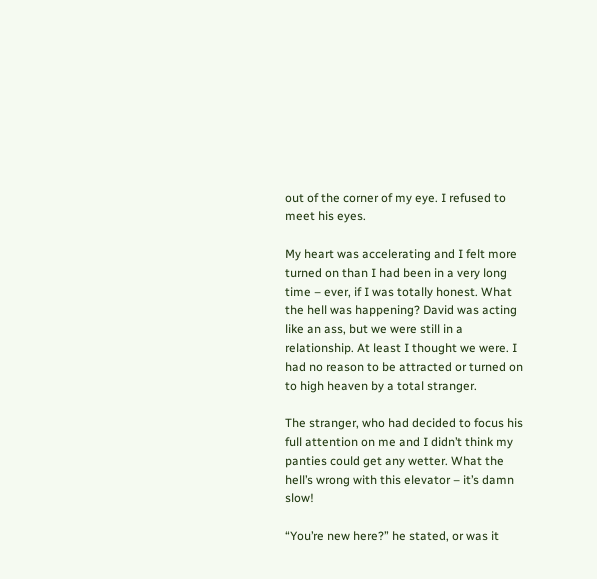out of the corner of my eye. I refused to meet his eyes.

My heart was accelerating and I felt more turned on than I had been in a very long time – ever, if I was totally honest. What the hell was happening? David was acting like an ass, but we were still in a relationship. At least I thought we were. I had no reason to be attracted or turned on to high heaven by a total stranger.

The stranger, who had decided to focus his full attention on me and I didn’t think my panties could get any wetter. What the hell’s wrong with this elevator – it’s damn slow!

“You’re new here?” he stated, or was it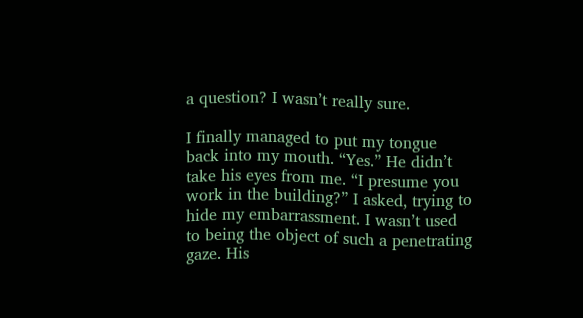a question? I wasn’t really sure.

I finally managed to put my tongue back into my mouth. “Yes.” He didn’t take his eyes from me. “I presume you work in the building?” I asked, trying to hide my embarrassment. I wasn’t used to being the object of such a penetrating gaze. His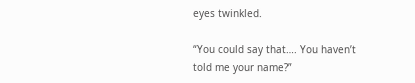eyes twinkled.

“You could say that…. You haven’t told me your name?”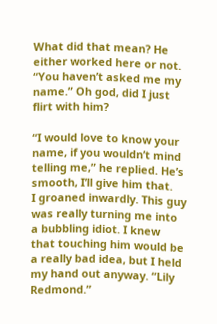What did that mean? He either worked here or not. “You haven’t asked me my name.” Oh god, did I just flirt with him?

“I would love to know your name, if you wouldn’t mind telling me,” he replied. He’s smooth, I’ll give him that.
I groaned inwardly. This guy was really turning me into a bubbling idiot. I knew that touching him would be a really bad idea, but I held my hand out anyway. “Lily Redmond.”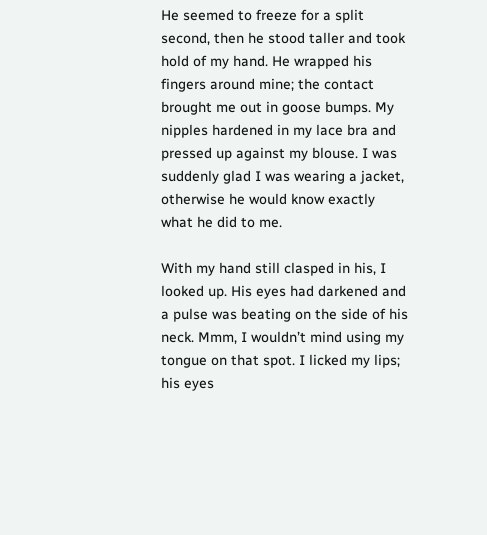He seemed to freeze for a split second, then he stood taller and took hold of my hand. He wrapped his fingers around mine; the contact brought me out in goose bumps. My nipples hardened in my lace bra and pressed up against my blouse. I was suddenly glad I was wearing a jacket, otherwise he would know exactly what he did to me.

With my hand still clasped in his, I looked up. His eyes had darkened and a pulse was beating on the side of his neck. Mmm, I wouldn’t mind using my tongue on that spot. I licked my lips; his eyes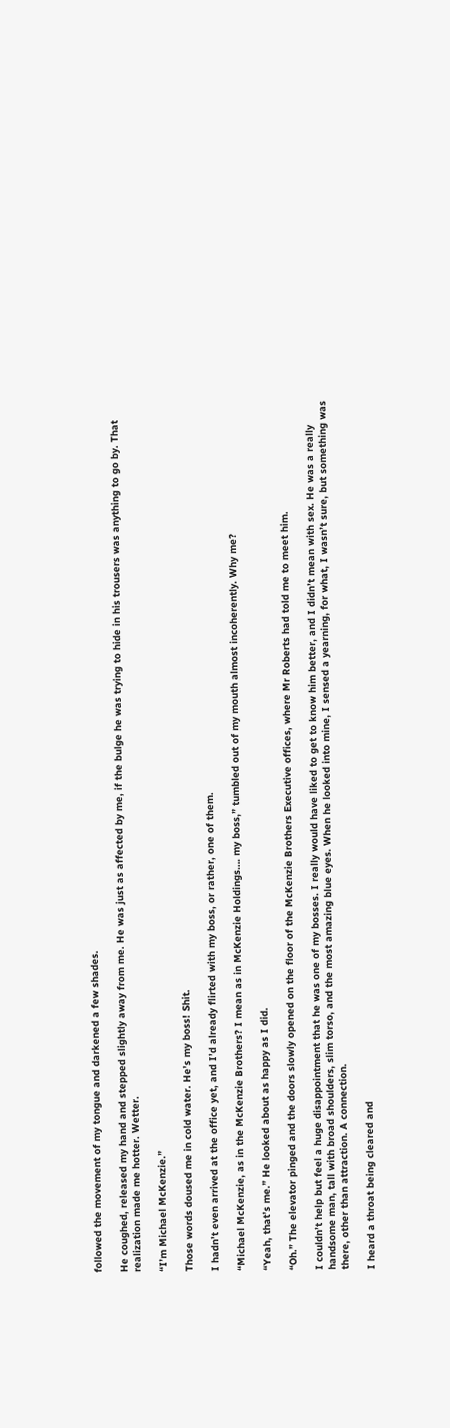followed the movement of my tongue and darkened a few shades.

He coughed, released my hand and stepped slightly away from me. He was just as affected by me, if the bulge he was trying to hide in his trousers was anything to go by. That realization made me hotter. Wetter.

“I’m Michael McKenzie.”

Those words doused me in cold water. He’s my boss! Shit.

I hadn’t even arrived at the office yet, and I’d already flirted with my boss, or rather, one of them.

“Michael McKenzie, as in the McKenzie Brothers? I mean as in McKenzie Holdings…. my boss,” tumbled out of my mouth almost incoherently. Why me?

“Yeah, that’s me.” He looked about as happy as I did.

“Oh.” The elevator pinged and the doors slowly opened on the floor of the McKenzie Brothers Executive offices, where Mr Roberts had told me to meet him.

I couldn’t help but feel a huge disappointment that he was one of my bosses. I really would have liked to get to know him better, and I didn’t mean with sex. He was a really handsome man, tall with broad shoulders, slim torso, and the most amazing blue eyes. When he looked into mine, I sensed a yearning, for what, I wasn’t sure, but something was there, other than attraction. A connection.

I heard a throat being cleared and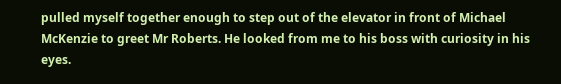pulled myself together enough to step out of the elevator in front of Michael McKenzie to greet Mr Roberts. He looked from me to his boss with curiosity in his eyes.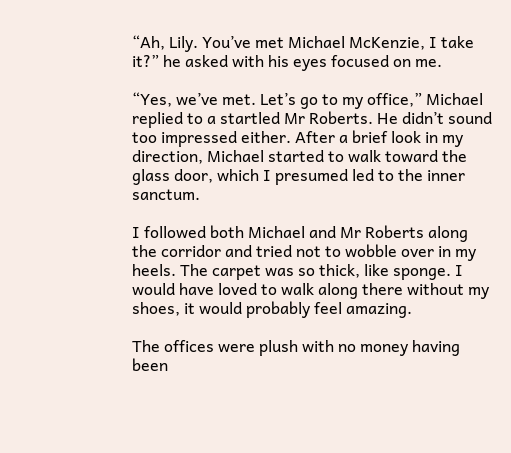“Ah, Lily. You’ve met Michael McKenzie, I take it?” he asked with his eyes focused on me.

“Yes, we’ve met. Let’s go to my office,” Michael replied to a startled Mr Roberts. He didn’t sound too impressed either. After a brief look in my direction, Michael started to walk toward the glass door, which I presumed led to the inner sanctum.

I followed both Michael and Mr Roberts along the corridor and tried not to wobble over in my heels. The carpet was so thick, like sponge. I would have loved to walk along there without my shoes, it would probably feel amazing.

The offices were plush with no money having been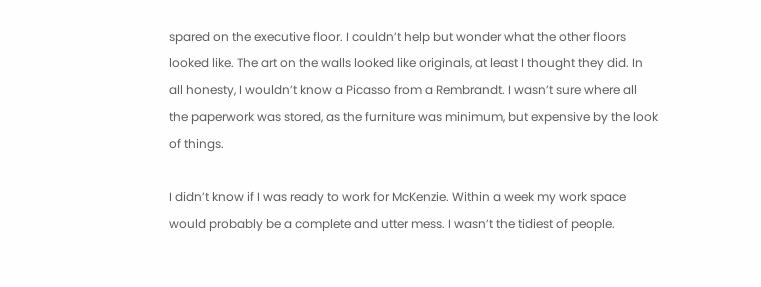spared on the executive floor. I couldn’t help but wonder what the other floors looked like. The art on the walls looked like originals, at least I thought they did. In all honesty, I wouldn’t know a Picasso from a Rembrandt. I wasn’t sure where all the paperwork was stored, as the furniture was minimum, but expensive by the look of things.

I didn’t know if I was ready to work for McKenzie. Within a week my work space would probably be a complete and utter mess. I wasn’t the tidiest of people.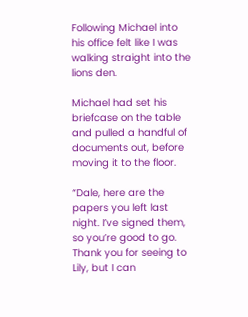Following Michael into his office felt like I was walking straight into the lions den.

Michael had set his briefcase on the table and pulled a handful of documents out, before moving it to the floor.

“Dale, here are the papers you left last night. I’ve signed them, so you’re good to go. Thank you for seeing to Lily, but I can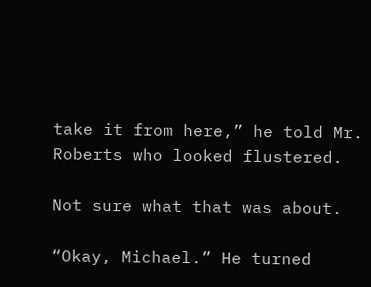take it from here,” he told Mr. Roberts who looked flustered.

Not sure what that was about.

“Okay, Michael.” He turned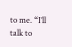to me. “I’ll talk to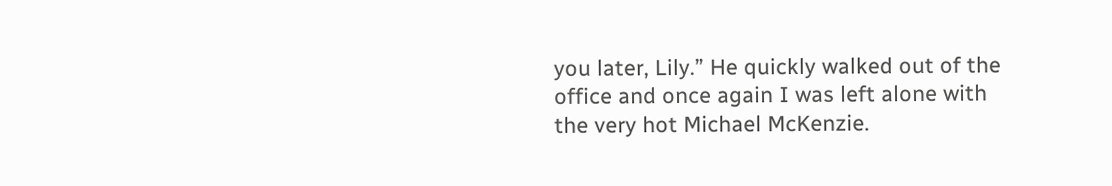you later, Lily.” He quickly walked out of the office and once again I was left alone with the very hot Michael McKenzie.